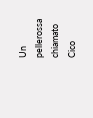Un pellerossa chiamato Cico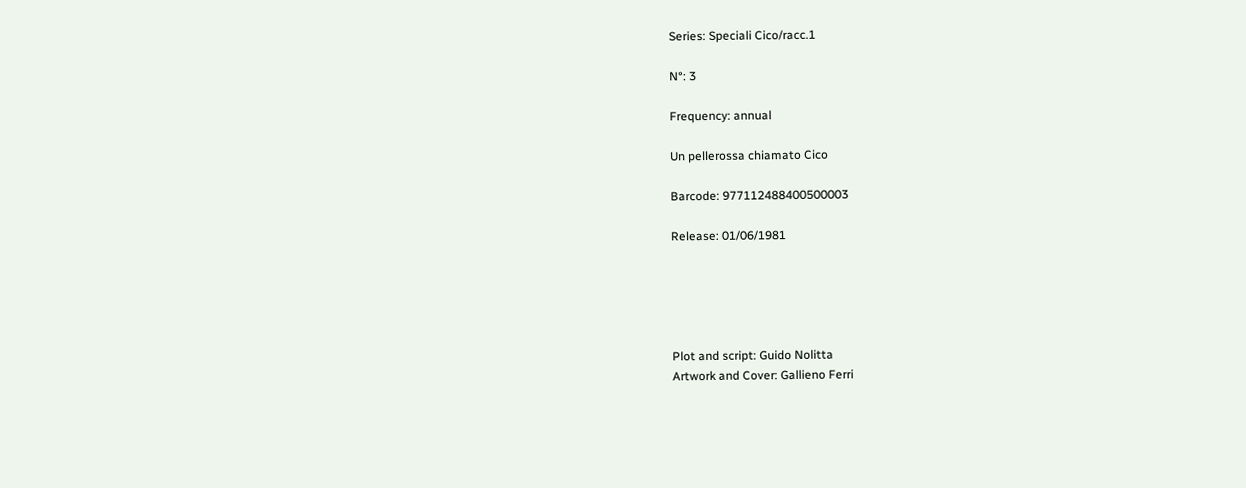Series: Speciali Cico/racc.1

N°: 3

Frequency: annual

Un pellerossa chiamato Cico

Barcode: 977112488400500003

Release: 01/06/1981





Plot and script: Guido Nolitta
Artwork and Cover: Gallieno Ferri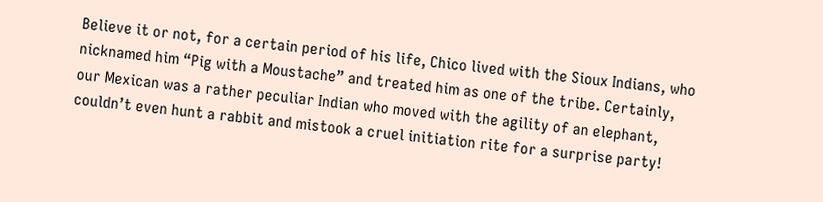Believe it or not, for a certain period of his life, Chico lived with the Sioux Indians, who nicknamed him “Pig with a Moustache” and treated him as one of the tribe. Certainly, our Mexican was a rather peculiar Indian who moved with the agility of an elephant, couldn’t even hunt a rabbit and mistook a cruel initiation rite for a surprise party!